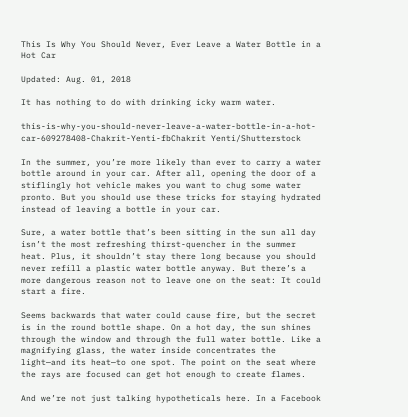This Is Why You Should Never, Ever Leave a Water Bottle in a Hot Car

Updated: Aug. 01, 2018

It has nothing to do with drinking icky warm water.

this-is-why-you-should-never-leave-a-water-bottle-in-a-hot-car-609278408-Chakrit-Yenti-fbChakrit Yenti/Shutterstock

In the summer, you’re more likely than ever to carry a water bottle around in your car. After all, opening the door of a stiflingly hot vehicle makes you want to chug some water pronto. But you should use these tricks for staying hydrated instead of leaving a bottle in your car.

Sure, a water bottle that’s been sitting in the sun all day isn’t the most refreshing thirst-quencher in the summer heat. Plus, it shouldn’t stay there long because you should never refill a plastic water bottle anyway. But there’s a more dangerous reason not to leave one on the seat: It could start a fire.

Seems backwards that water could cause fire, but the secret is in the round bottle shape. On a hot day, the sun shines through the window and through the full water bottle. Like a magnifying glass, the water inside concentrates the light—and its heat—to one spot. The point on the seat where the rays are focused can get hot enough to create flames.

And we’re not just talking hypotheticals here. In a Facebook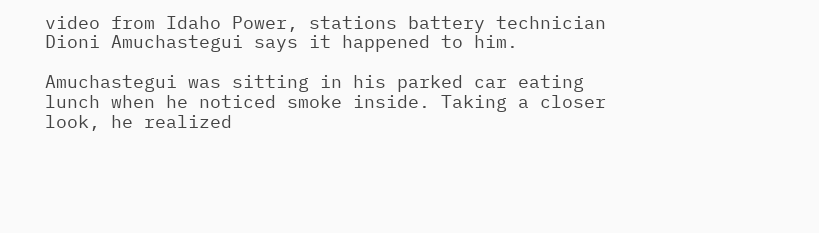video from Idaho Power, stations battery technician Dioni Amuchastegui says it happened to him.

Amuchastegui was sitting in his parked car eating lunch when he noticed smoke inside. Taking a closer look, he realized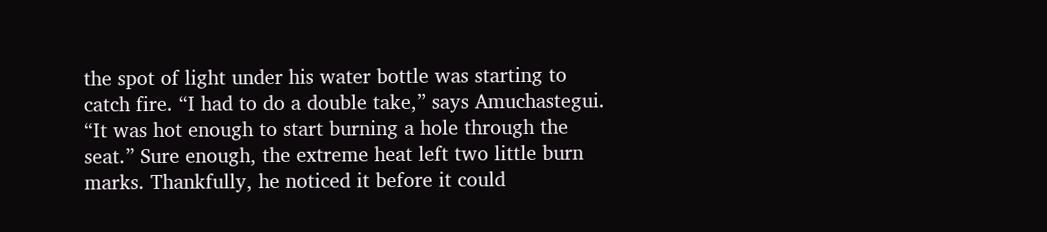the spot of light under his water bottle was starting to catch fire. “I had to do a double take,” says Amuchastegui. “It was hot enough to start burning a hole through the seat.” Sure enough, the extreme heat left two little burn marks. Thankfully, he noticed it before it could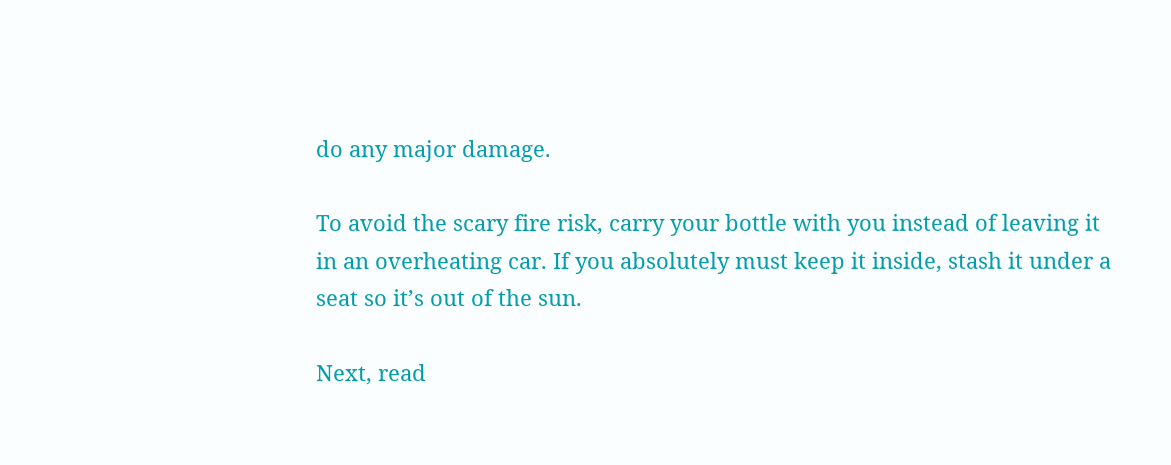do any major damage.

To avoid the scary fire risk, carry your bottle with you instead of leaving it in an overheating car. If you absolutely must keep it inside, stash it under a seat so it’s out of the sun.

Next, read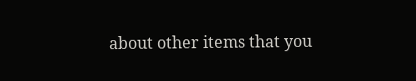about other items that you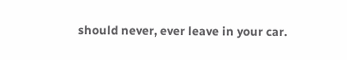should never, ever leave in your car.